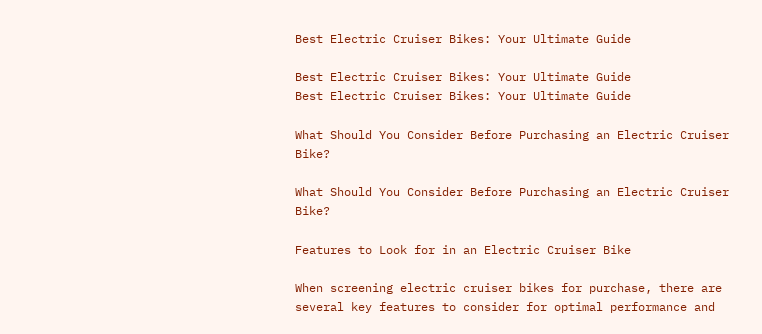Best Electric Cruiser Bikes: Your Ultimate Guide

Best Electric Cruiser Bikes: Your Ultimate Guide
Best Electric Cruiser Bikes: Your Ultimate Guide

What Should You Consider Before Purchasing an Electric Cruiser Bike?

What Should You Consider Before Purchasing an Electric Cruiser Bike?

Features to Look for in an Electric Cruiser Bike

When screening electric cruiser bikes for purchase, there are several key features to consider for optimal performance and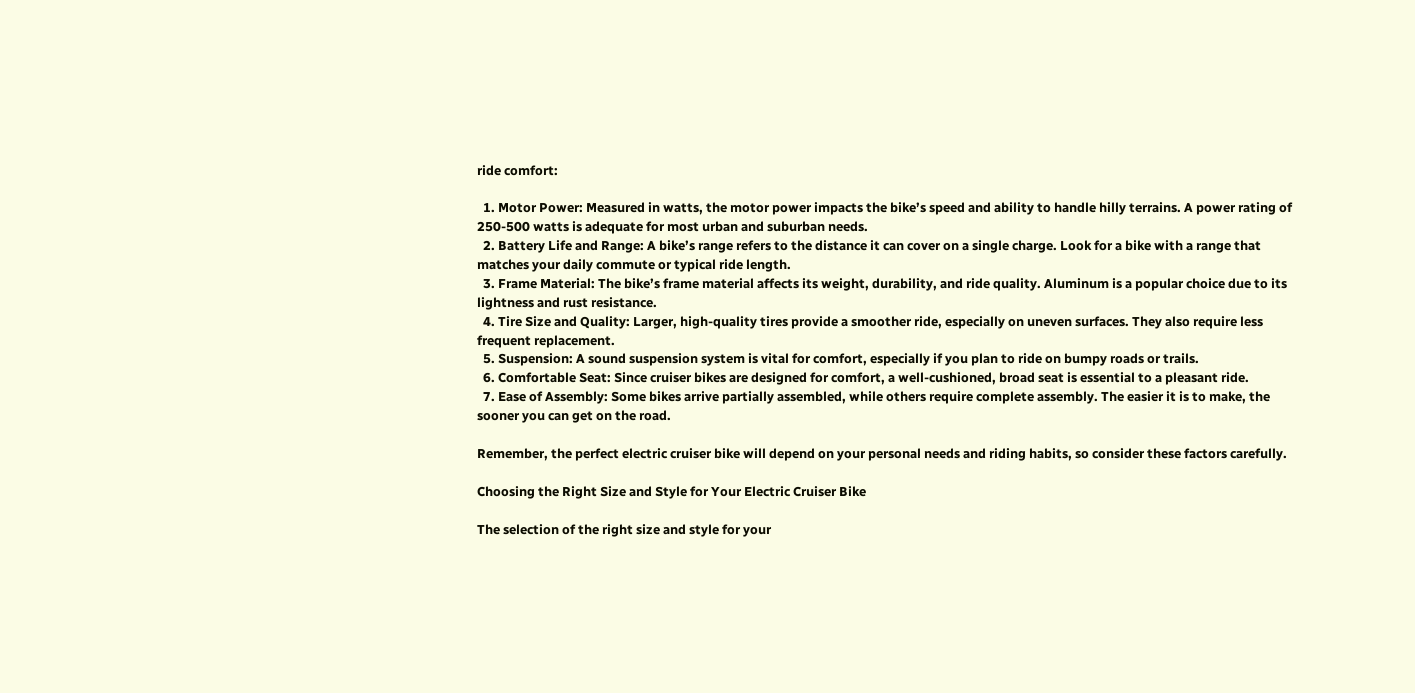ride comfort:

  1. Motor Power: Measured in watts, the motor power impacts the bike’s speed and ability to handle hilly terrains. A power rating of 250-500 watts is adequate for most urban and suburban needs.
  2. Battery Life and Range: A bike’s range refers to the distance it can cover on a single charge. Look for a bike with a range that matches your daily commute or typical ride length.
  3. Frame Material: The bike’s frame material affects its weight, durability, and ride quality. Aluminum is a popular choice due to its lightness and rust resistance.
  4. Tire Size and Quality: Larger, high-quality tires provide a smoother ride, especially on uneven surfaces. They also require less frequent replacement.
  5. Suspension: A sound suspension system is vital for comfort, especially if you plan to ride on bumpy roads or trails.
  6. Comfortable Seat: Since cruiser bikes are designed for comfort, a well-cushioned, broad seat is essential to a pleasant ride.
  7. Ease of Assembly: Some bikes arrive partially assembled, while others require complete assembly. The easier it is to make, the sooner you can get on the road.

Remember, the perfect electric cruiser bike will depend on your personal needs and riding habits, so consider these factors carefully.

Choosing the Right Size and Style for Your Electric Cruiser Bike

The selection of the right size and style for your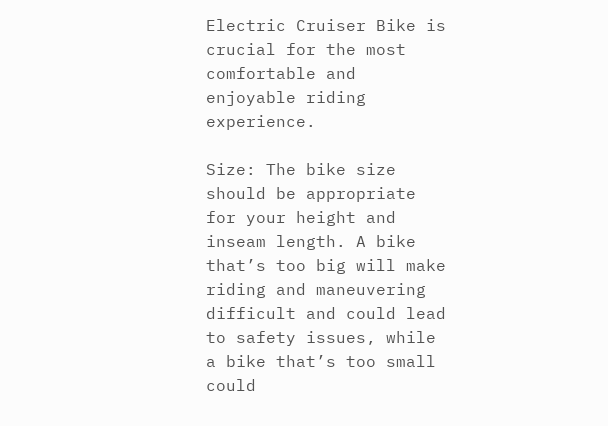Electric Cruiser Bike is crucial for the most comfortable and enjoyable riding experience.

Size: The bike size should be appropriate for your height and inseam length. A bike that’s too big will make riding and maneuvering difficult and could lead to safety issues, while a bike that’s too small could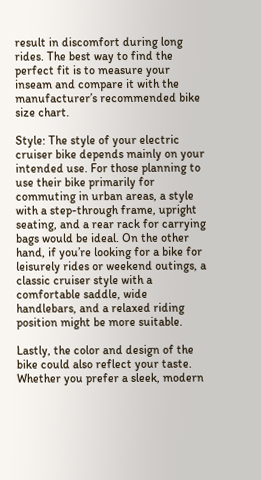result in discomfort during long rides. The best way to find the perfect fit is to measure your inseam and compare it with the manufacturer’s recommended bike size chart.

Style: The style of your electric cruiser bike depends mainly on your intended use. For those planning to use their bike primarily for commuting in urban areas, a style with a step-through frame, upright seating, and a rear rack for carrying bags would be ideal. On the other hand, if you’re looking for a bike for leisurely rides or weekend outings, a classic cruiser style with a comfortable saddle, wide handlebars, and a relaxed riding position might be more suitable.

Lastly, the color and design of the bike could also reflect your taste. Whether you prefer a sleek, modern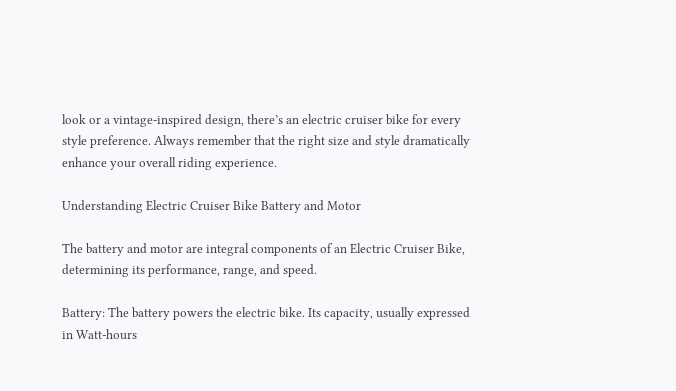look or a vintage-inspired design, there’s an electric cruiser bike for every style preference. Always remember that the right size and style dramatically enhance your overall riding experience.

Understanding Electric Cruiser Bike Battery and Motor

The battery and motor are integral components of an Electric Cruiser Bike, determining its performance, range, and speed.

Battery: The battery powers the electric bike. Its capacity, usually expressed in Watt-hours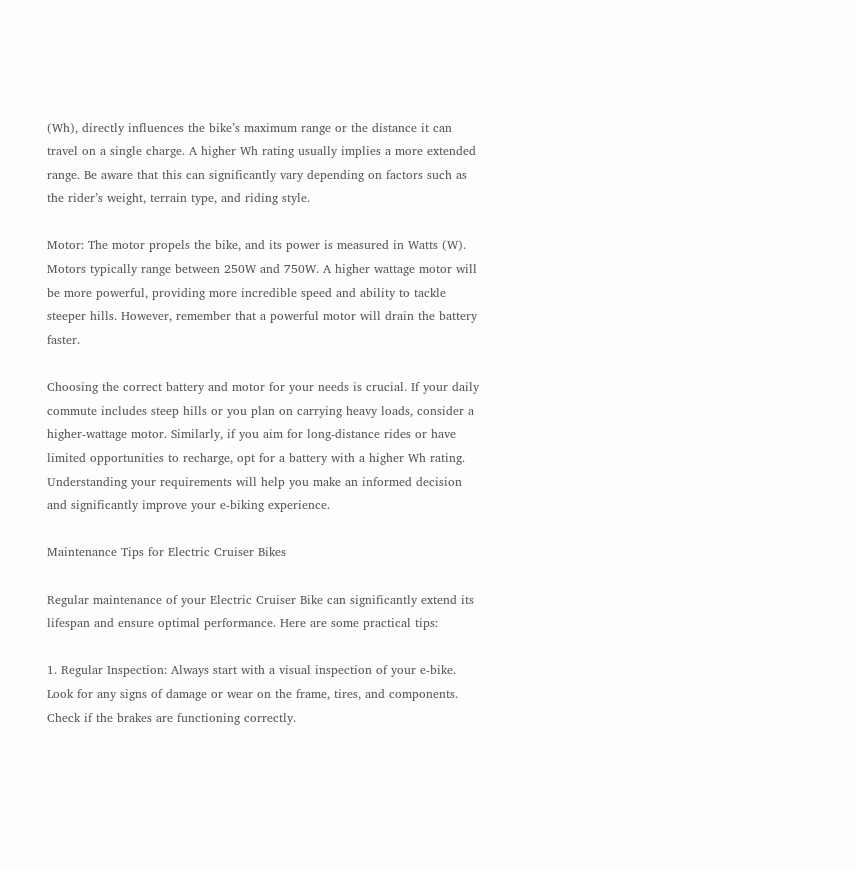(Wh), directly influences the bike’s maximum range or the distance it can travel on a single charge. A higher Wh rating usually implies a more extended range. Be aware that this can significantly vary depending on factors such as the rider’s weight, terrain type, and riding style.

Motor: The motor propels the bike, and its power is measured in Watts (W). Motors typically range between 250W and 750W. A higher wattage motor will be more powerful, providing more incredible speed and ability to tackle steeper hills. However, remember that a powerful motor will drain the battery faster.

Choosing the correct battery and motor for your needs is crucial. If your daily commute includes steep hills or you plan on carrying heavy loads, consider a higher-wattage motor. Similarly, if you aim for long-distance rides or have limited opportunities to recharge, opt for a battery with a higher Wh rating. Understanding your requirements will help you make an informed decision and significantly improve your e-biking experience.

Maintenance Tips for Electric Cruiser Bikes

Regular maintenance of your Electric Cruiser Bike can significantly extend its lifespan and ensure optimal performance. Here are some practical tips:

1. Regular Inspection: Always start with a visual inspection of your e-bike. Look for any signs of damage or wear on the frame, tires, and components. Check if the brakes are functioning correctly.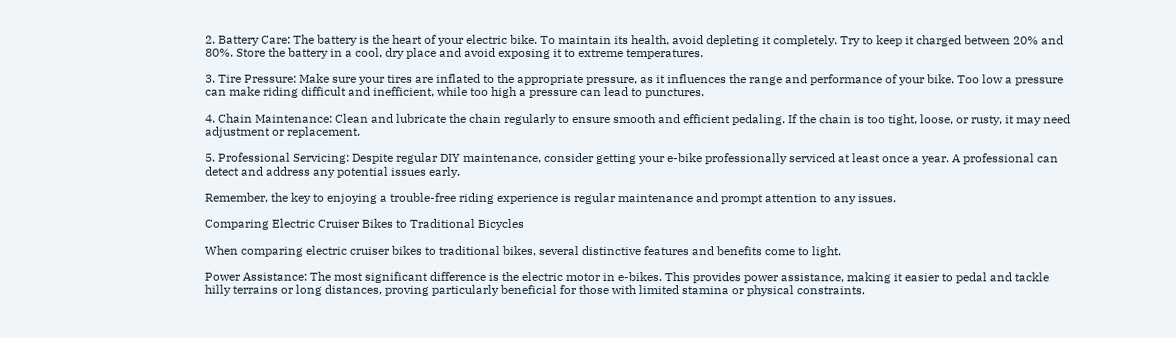2. Battery Care: The battery is the heart of your electric bike. To maintain its health, avoid depleting it completely. Try to keep it charged between 20% and 80%. Store the battery in a cool, dry place and avoid exposing it to extreme temperatures.

3. Tire Pressure: Make sure your tires are inflated to the appropriate pressure, as it influences the range and performance of your bike. Too low a pressure can make riding difficult and inefficient, while too high a pressure can lead to punctures.

4. Chain Maintenance: Clean and lubricate the chain regularly to ensure smooth and efficient pedaling. If the chain is too tight, loose, or rusty, it may need adjustment or replacement.

5. Professional Servicing: Despite regular DIY maintenance, consider getting your e-bike professionally serviced at least once a year. A professional can detect and address any potential issues early.

Remember, the key to enjoying a trouble-free riding experience is regular maintenance and prompt attention to any issues.

Comparing Electric Cruiser Bikes to Traditional Bicycles

When comparing electric cruiser bikes to traditional bikes, several distinctive features and benefits come to light.

Power Assistance: The most significant difference is the electric motor in e-bikes. This provides power assistance, making it easier to pedal and tackle hilly terrains or long distances, proving particularly beneficial for those with limited stamina or physical constraints.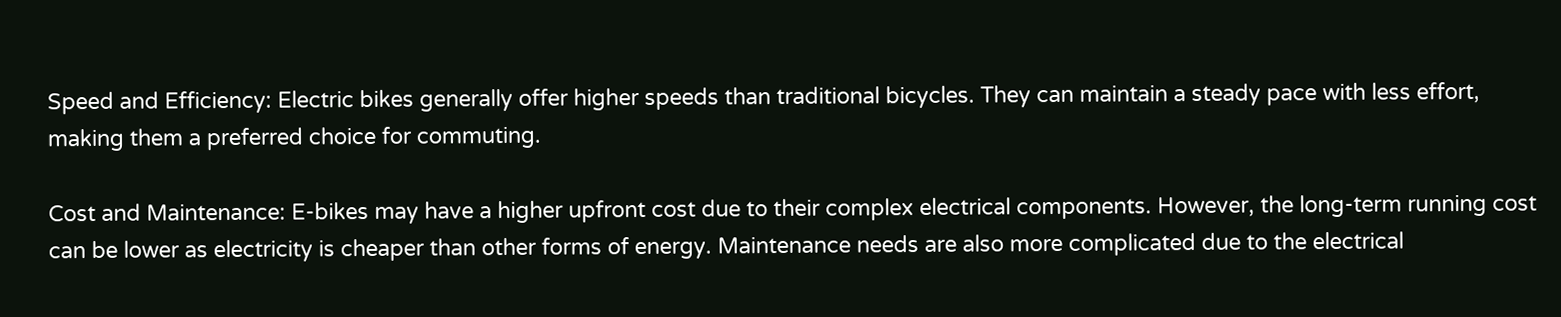Speed and Efficiency: Electric bikes generally offer higher speeds than traditional bicycles. They can maintain a steady pace with less effort, making them a preferred choice for commuting.

Cost and Maintenance: E-bikes may have a higher upfront cost due to their complex electrical components. However, the long-term running cost can be lower as electricity is cheaper than other forms of energy. Maintenance needs are also more complicated due to the electrical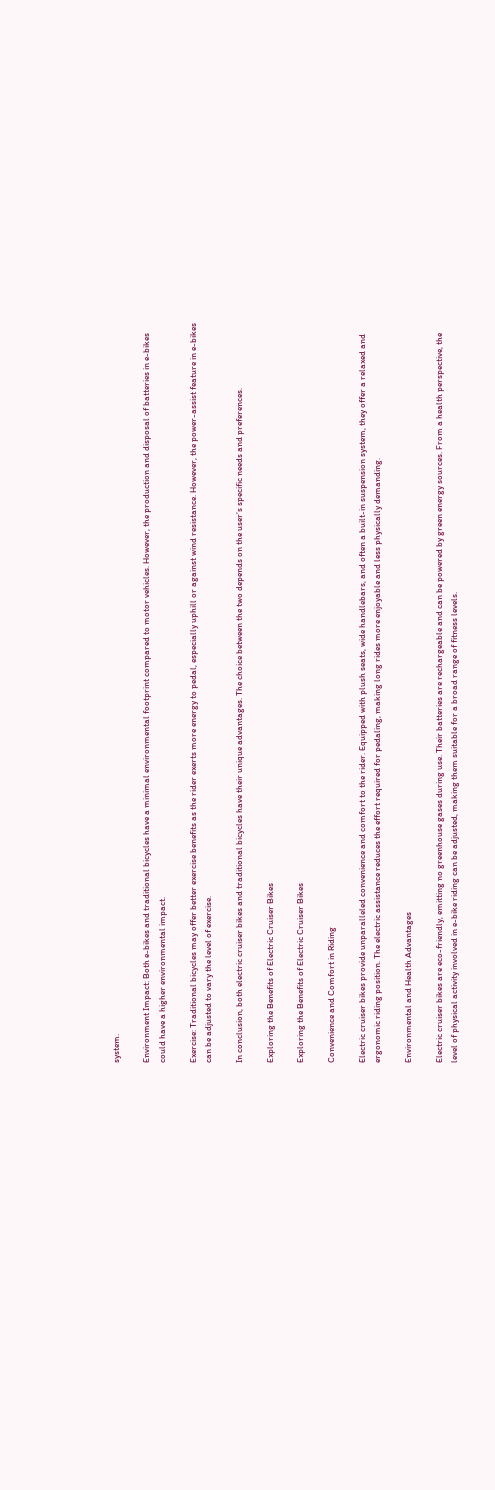system.

Environment Impact: Both e-bikes and traditional bicycles have a minimal environmental footprint compared to motor vehicles. However, the production and disposal of batteries in e-bikes could have a higher environmental impact.

Exercise: Traditional bicycles may offer better exercise benefits as the rider exerts more energy to pedal, especially uphill or against wind resistance. However, the power-assist feature in e-bikes can be adjusted to vary the level of exercise.

In conclusion, both electric cruiser bikes and traditional bicycles have their unique advantages. The choice between the two depends on the user’s specific needs and preferences.

Exploring the Benefits of Electric Cruiser Bikes

Exploring the Benefits of Electric Cruiser Bikes

Convenience and Comfort in Riding

Electric cruiser bikes provide unparalleled convenience and comfort to the rider. Equipped with plush seats, wide handlebars, and often a built-in suspension system, they offer a relaxed and ergonomic riding position. The electric assistance reduces the effort required for pedaling, making long rides more enjoyable and less physically demanding.

Environmental and Health Advantages

Electric cruiser bikes are eco-friendly, emitting no greenhouse gases during use. Their batteries are rechargeable and can be powered by green energy sources. From a health perspective, the level of physical activity involved in e-bike riding can be adjusted, making them suitable for a broad range of fitness levels.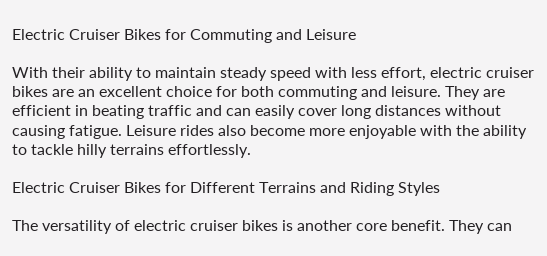Electric Cruiser Bikes for Commuting and Leisure

With their ability to maintain steady speed with less effort, electric cruiser bikes are an excellent choice for both commuting and leisure. They are efficient in beating traffic and can easily cover long distances without causing fatigue. Leisure rides also become more enjoyable with the ability to tackle hilly terrains effortlessly.

Electric Cruiser Bikes for Different Terrains and Riding Styles

The versatility of electric cruiser bikes is another core benefit. They can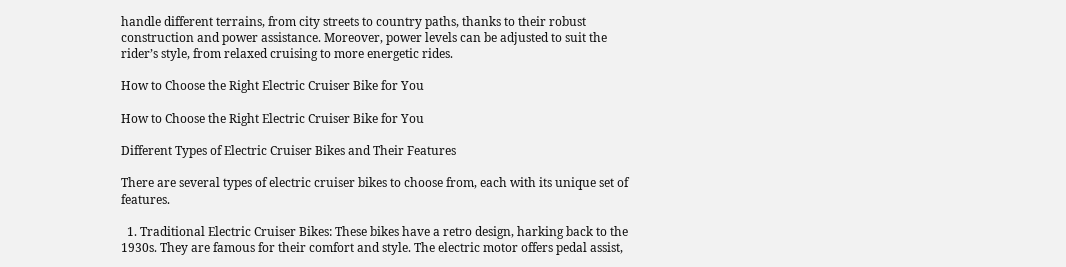handle different terrains, from city streets to country paths, thanks to their robust construction and power assistance. Moreover, power levels can be adjusted to suit the rider’s style, from relaxed cruising to more energetic rides.

How to Choose the Right Electric Cruiser Bike for You

How to Choose the Right Electric Cruiser Bike for You

Different Types of Electric Cruiser Bikes and Their Features

There are several types of electric cruiser bikes to choose from, each with its unique set of features.

  1. Traditional Electric Cruiser Bikes: These bikes have a retro design, harking back to the 1930s. They are famous for their comfort and style. The electric motor offers pedal assist,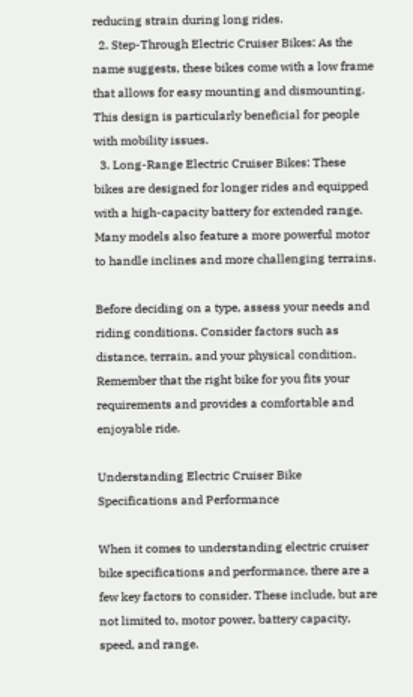reducing strain during long rides.
  2. Step-Through Electric Cruiser Bikes: As the name suggests, these bikes come with a low frame that allows for easy mounting and dismounting. This design is particularly beneficial for people with mobility issues.
  3. Long-Range Electric Cruiser Bikes: These bikes are designed for longer rides and equipped with a high-capacity battery for extended range. Many models also feature a more powerful motor to handle inclines and more challenging terrains.

Before deciding on a type, assess your needs and riding conditions. Consider factors such as distance, terrain, and your physical condition. Remember that the right bike for you fits your requirements and provides a comfortable and enjoyable ride.

Understanding Electric Cruiser Bike Specifications and Performance

When it comes to understanding electric cruiser bike specifications and performance, there are a few key factors to consider. These include, but are not limited to, motor power, battery capacity, speed, and range.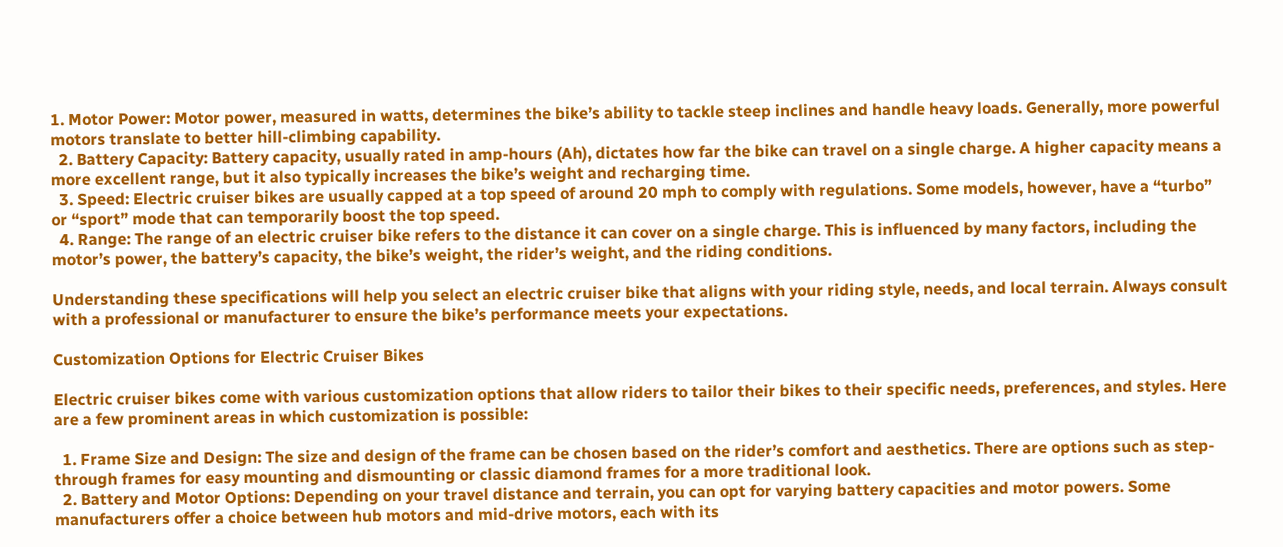1. Motor Power: Motor power, measured in watts, determines the bike’s ability to tackle steep inclines and handle heavy loads. Generally, more powerful motors translate to better hill-climbing capability.
  2. Battery Capacity: Battery capacity, usually rated in amp-hours (Ah), dictates how far the bike can travel on a single charge. A higher capacity means a more excellent range, but it also typically increases the bike’s weight and recharging time.
  3. Speed: Electric cruiser bikes are usually capped at a top speed of around 20 mph to comply with regulations. Some models, however, have a “turbo” or “sport” mode that can temporarily boost the top speed.
  4. Range: The range of an electric cruiser bike refers to the distance it can cover on a single charge. This is influenced by many factors, including the motor’s power, the battery’s capacity, the bike’s weight, the rider’s weight, and the riding conditions.

Understanding these specifications will help you select an electric cruiser bike that aligns with your riding style, needs, and local terrain. Always consult with a professional or manufacturer to ensure the bike’s performance meets your expectations.

Customization Options for Electric Cruiser Bikes

Electric cruiser bikes come with various customization options that allow riders to tailor their bikes to their specific needs, preferences, and styles. Here are a few prominent areas in which customization is possible:

  1. Frame Size and Design: The size and design of the frame can be chosen based on the rider’s comfort and aesthetics. There are options such as step-through frames for easy mounting and dismounting or classic diamond frames for a more traditional look.
  2. Battery and Motor Options: Depending on your travel distance and terrain, you can opt for varying battery capacities and motor powers. Some manufacturers offer a choice between hub motors and mid-drive motors, each with its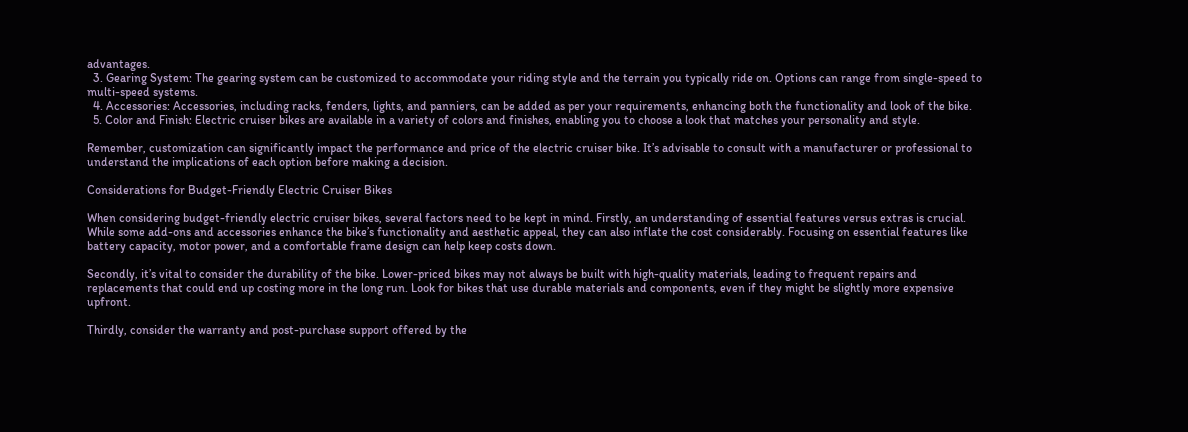advantages.
  3. Gearing System: The gearing system can be customized to accommodate your riding style and the terrain you typically ride on. Options can range from single-speed to multi-speed systems.
  4. Accessories: Accessories, including racks, fenders, lights, and panniers, can be added as per your requirements, enhancing both the functionality and look of the bike.
  5. Color and Finish: Electric cruiser bikes are available in a variety of colors and finishes, enabling you to choose a look that matches your personality and style.

Remember, customization can significantly impact the performance and price of the electric cruiser bike. It’s advisable to consult with a manufacturer or professional to understand the implications of each option before making a decision.

Considerations for Budget-Friendly Electric Cruiser Bikes

When considering budget-friendly electric cruiser bikes, several factors need to be kept in mind. Firstly, an understanding of essential features versus extras is crucial. While some add-ons and accessories enhance the bike’s functionality and aesthetic appeal, they can also inflate the cost considerably. Focusing on essential features like battery capacity, motor power, and a comfortable frame design can help keep costs down.

Secondly, it’s vital to consider the durability of the bike. Lower-priced bikes may not always be built with high-quality materials, leading to frequent repairs and replacements that could end up costing more in the long run. Look for bikes that use durable materials and components, even if they might be slightly more expensive upfront.

Thirdly, consider the warranty and post-purchase support offered by the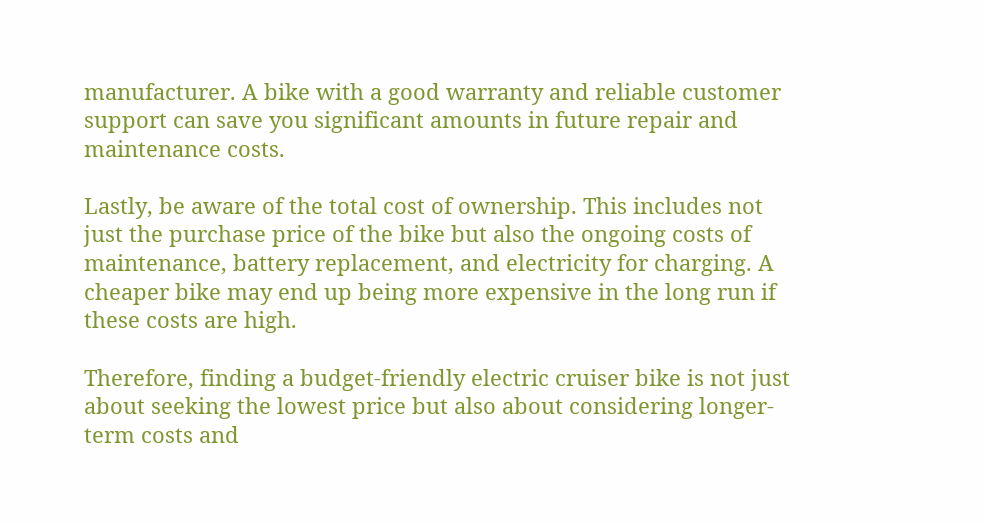manufacturer. A bike with a good warranty and reliable customer support can save you significant amounts in future repair and maintenance costs.

Lastly, be aware of the total cost of ownership. This includes not just the purchase price of the bike but also the ongoing costs of maintenance, battery replacement, and electricity for charging. A cheaper bike may end up being more expensive in the long run if these costs are high.

Therefore, finding a budget-friendly electric cruiser bike is not just about seeking the lowest price but also about considering longer-term costs and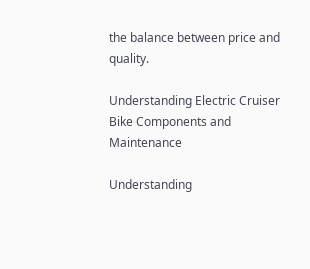the balance between price and quality.

Understanding Electric Cruiser Bike Components and Maintenance

Understanding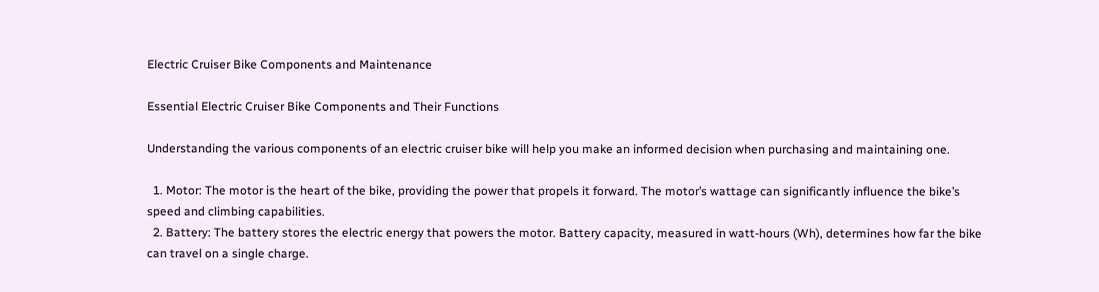Electric Cruiser Bike Components and Maintenance

Essential Electric Cruiser Bike Components and Their Functions

Understanding the various components of an electric cruiser bike will help you make an informed decision when purchasing and maintaining one.

  1. Motor: The motor is the heart of the bike, providing the power that propels it forward. The motor’s wattage can significantly influence the bike’s speed and climbing capabilities.
  2. Battery: The battery stores the electric energy that powers the motor. Battery capacity, measured in watt-hours (Wh), determines how far the bike can travel on a single charge.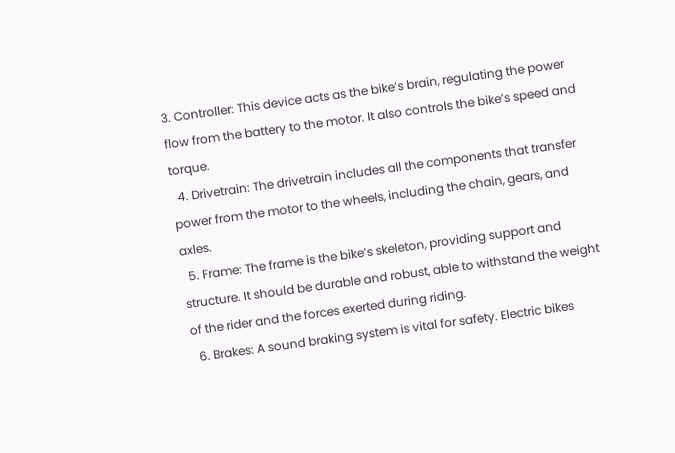3. Controller: This device acts as the bike’s brain, regulating the power flow from the battery to the motor. It also controls the bike’s speed and torque.
  4. Drivetrain: The drivetrain includes all the components that transfer power from the motor to the wheels, including the chain, gears, and axles.
  5. Frame: The frame is the bike’s skeleton, providing support and structure. It should be durable and robust, able to withstand the weight of the rider and the forces exerted during riding.
  6. Brakes: A sound braking system is vital for safety. Electric bikes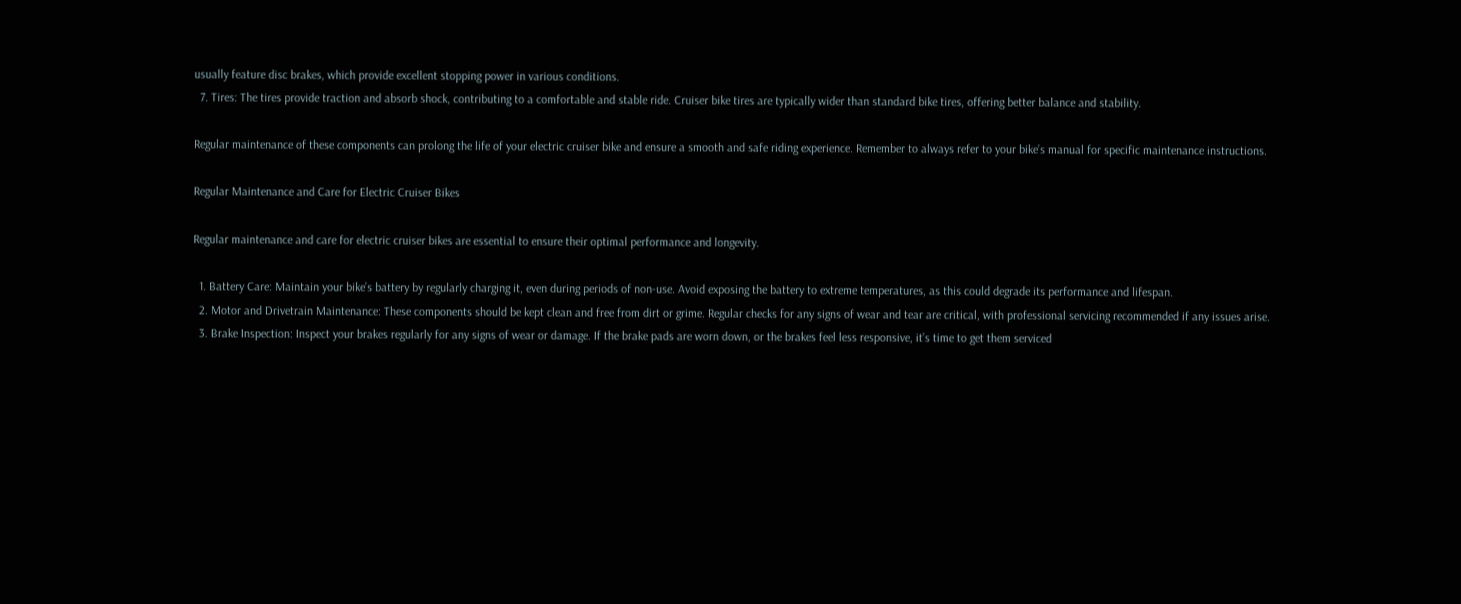usually feature disc brakes, which provide excellent stopping power in various conditions.
  7. Tires: The tires provide traction and absorb shock, contributing to a comfortable and stable ride. Cruiser bike tires are typically wider than standard bike tires, offering better balance and stability.

Regular maintenance of these components can prolong the life of your electric cruiser bike and ensure a smooth and safe riding experience. Remember to always refer to your bike’s manual for specific maintenance instructions.

Regular Maintenance and Care for Electric Cruiser Bikes

Regular maintenance and care for electric cruiser bikes are essential to ensure their optimal performance and longevity.

  1. Battery Care: Maintain your bike’s battery by regularly charging it, even during periods of non-use. Avoid exposing the battery to extreme temperatures, as this could degrade its performance and lifespan.
  2. Motor and Drivetrain Maintenance: These components should be kept clean and free from dirt or grime. Regular checks for any signs of wear and tear are critical, with professional servicing recommended if any issues arise.
  3. Brake Inspection: Inspect your brakes regularly for any signs of wear or damage. If the brake pads are worn down, or the brakes feel less responsive, it’s time to get them serviced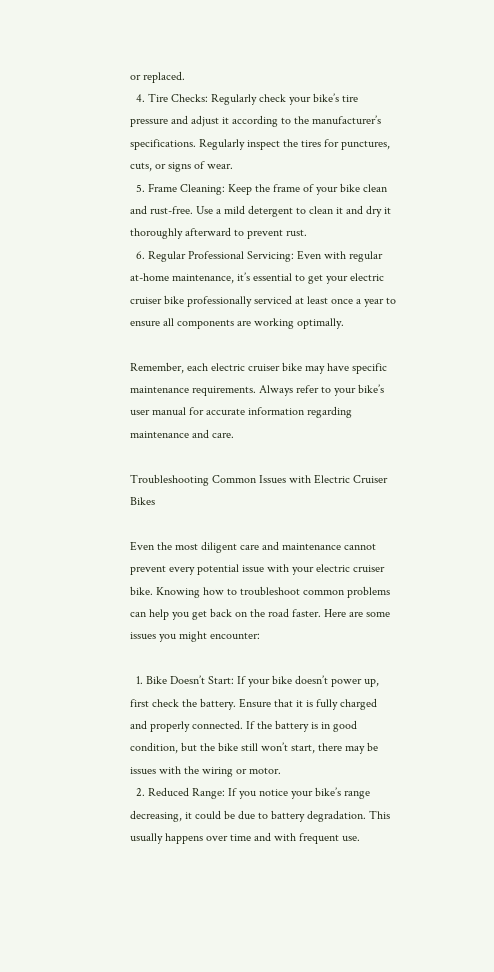or replaced.
  4. Tire Checks: Regularly check your bike’s tire pressure and adjust it according to the manufacturer’s specifications. Regularly inspect the tires for punctures, cuts, or signs of wear.
  5. Frame Cleaning: Keep the frame of your bike clean and rust-free. Use a mild detergent to clean it and dry it thoroughly afterward to prevent rust.
  6. Regular Professional Servicing: Even with regular at-home maintenance, it’s essential to get your electric cruiser bike professionally serviced at least once a year to ensure all components are working optimally.

Remember, each electric cruiser bike may have specific maintenance requirements. Always refer to your bike’s user manual for accurate information regarding maintenance and care.

Troubleshooting Common Issues with Electric Cruiser Bikes

Even the most diligent care and maintenance cannot prevent every potential issue with your electric cruiser bike. Knowing how to troubleshoot common problems can help you get back on the road faster. Here are some issues you might encounter:

  1. Bike Doesn’t Start: If your bike doesn’t power up, first check the battery. Ensure that it is fully charged and properly connected. If the battery is in good condition, but the bike still won’t start, there may be issues with the wiring or motor.
  2. Reduced Range: If you notice your bike’s range decreasing, it could be due to battery degradation. This usually happens over time and with frequent use.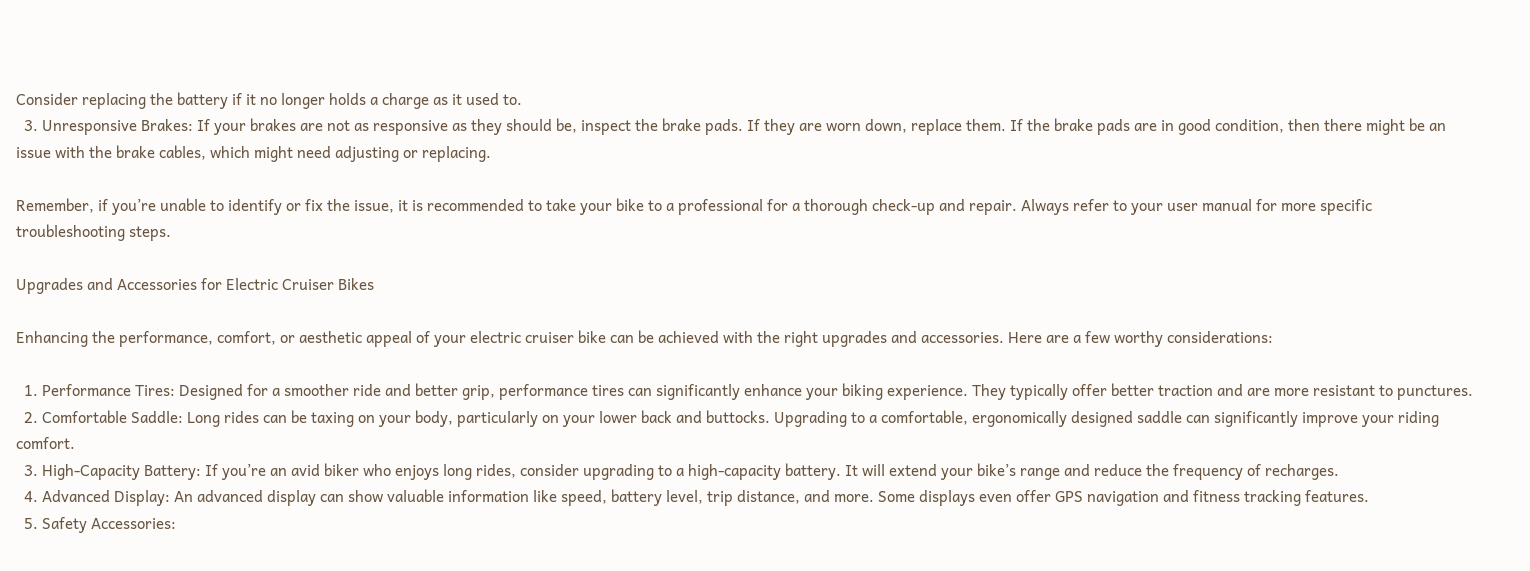Consider replacing the battery if it no longer holds a charge as it used to.
  3. Unresponsive Brakes: If your brakes are not as responsive as they should be, inspect the brake pads. If they are worn down, replace them. If the brake pads are in good condition, then there might be an issue with the brake cables, which might need adjusting or replacing.

Remember, if you’re unable to identify or fix the issue, it is recommended to take your bike to a professional for a thorough check-up and repair. Always refer to your user manual for more specific troubleshooting steps.

Upgrades and Accessories for Electric Cruiser Bikes

Enhancing the performance, comfort, or aesthetic appeal of your electric cruiser bike can be achieved with the right upgrades and accessories. Here are a few worthy considerations:

  1. Performance Tires: Designed for a smoother ride and better grip, performance tires can significantly enhance your biking experience. They typically offer better traction and are more resistant to punctures.
  2. Comfortable Saddle: Long rides can be taxing on your body, particularly on your lower back and buttocks. Upgrading to a comfortable, ergonomically designed saddle can significantly improve your riding comfort.
  3. High-Capacity Battery: If you’re an avid biker who enjoys long rides, consider upgrading to a high-capacity battery. It will extend your bike’s range and reduce the frequency of recharges.
  4. Advanced Display: An advanced display can show valuable information like speed, battery level, trip distance, and more. Some displays even offer GPS navigation and fitness tracking features.
  5. Safety Accessories: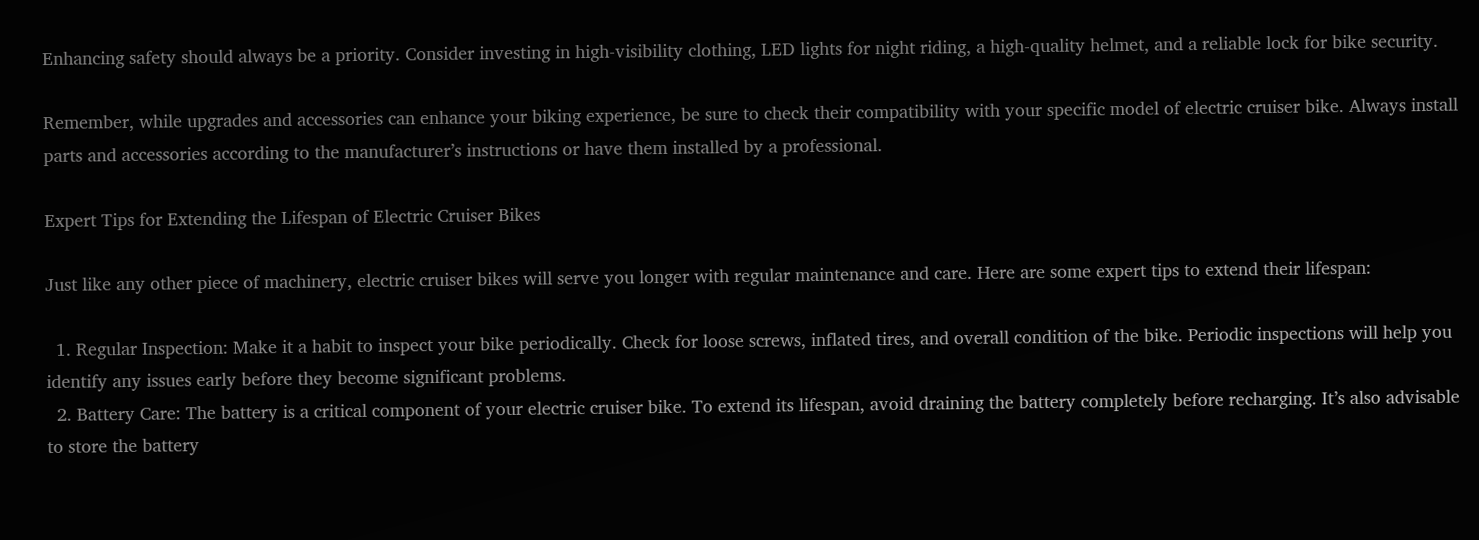Enhancing safety should always be a priority. Consider investing in high-visibility clothing, LED lights for night riding, a high-quality helmet, and a reliable lock for bike security.

Remember, while upgrades and accessories can enhance your biking experience, be sure to check their compatibility with your specific model of electric cruiser bike. Always install parts and accessories according to the manufacturer’s instructions or have them installed by a professional.

Expert Tips for Extending the Lifespan of Electric Cruiser Bikes

Just like any other piece of machinery, electric cruiser bikes will serve you longer with regular maintenance and care. Here are some expert tips to extend their lifespan:

  1. Regular Inspection: Make it a habit to inspect your bike periodically. Check for loose screws, inflated tires, and overall condition of the bike. Periodic inspections will help you identify any issues early before they become significant problems.
  2. Battery Care: The battery is a critical component of your electric cruiser bike. To extend its lifespan, avoid draining the battery completely before recharging. It’s also advisable to store the battery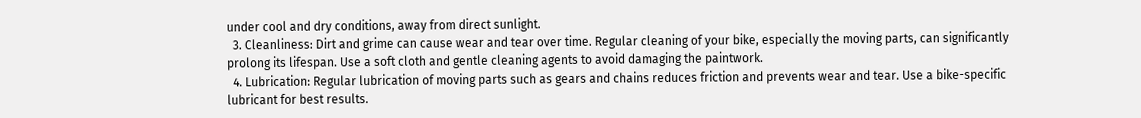under cool and dry conditions, away from direct sunlight.
  3. Cleanliness: Dirt and grime can cause wear and tear over time. Regular cleaning of your bike, especially the moving parts, can significantly prolong its lifespan. Use a soft cloth and gentle cleaning agents to avoid damaging the paintwork.
  4. Lubrication: Regular lubrication of moving parts such as gears and chains reduces friction and prevents wear and tear. Use a bike-specific lubricant for best results.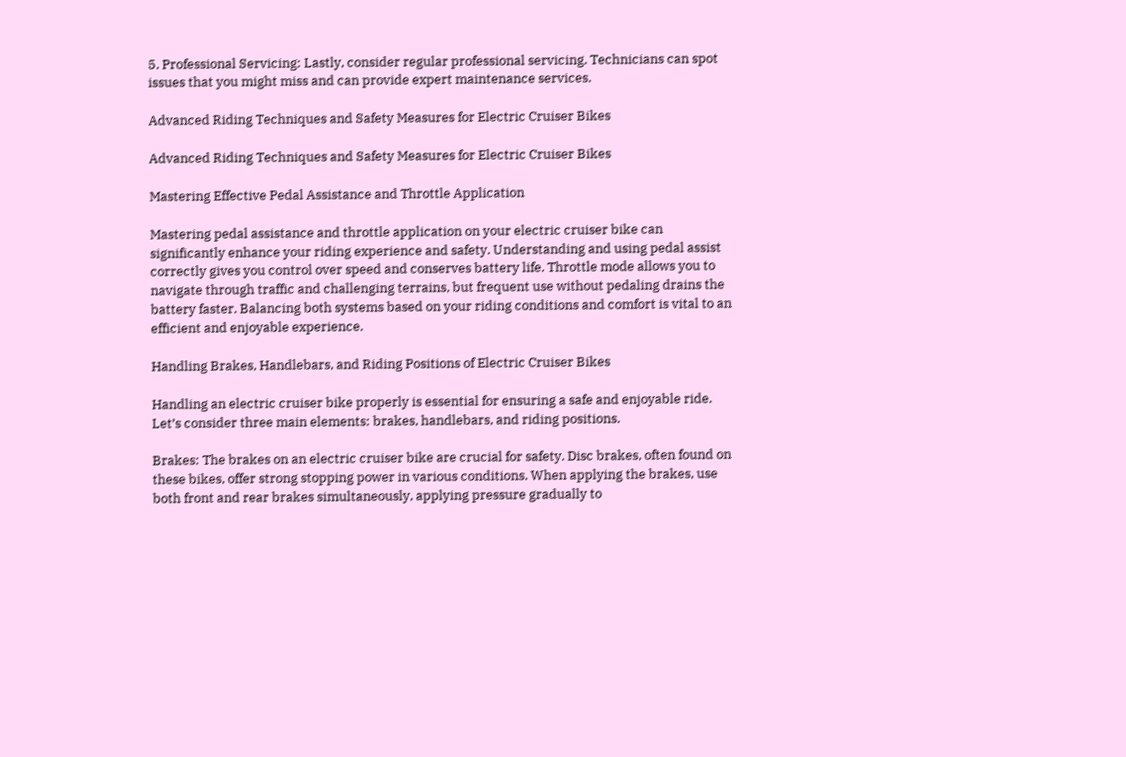5. Professional Servicing: Lastly, consider regular professional servicing. Technicians can spot issues that you might miss and can provide expert maintenance services.

Advanced Riding Techniques and Safety Measures for Electric Cruiser Bikes

Advanced Riding Techniques and Safety Measures for Electric Cruiser Bikes

Mastering Effective Pedal Assistance and Throttle Application

Mastering pedal assistance and throttle application on your electric cruiser bike can significantly enhance your riding experience and safety. Understanding and using pedal assist correctly gives you control over speed and conserves battery life. Throttle mode allows you to navigate through traffic and challenging terrains, but frequent use without pedaling drains the battery faster. Balancing both systems based on your riding conditions and comfort is vital to an efficient and enjoyable experience.

Handling Brakes, Handlebars, and Riding Positions of Electric Cruiser Bikes

Handling an electric cruiser bike properly is essential for ensuring a safe and enjoyable ride. Let’s consider three main elements: brakes, handlebars, and riding positions.

Brakes: The brakes on an electric cruiser bike are crucial for safety. Disc brakes, often found on these bikes, offer strong stopping power in various conditions. When applying the brakes, use both front and rear brakes simultaneously, applying pressure gradually to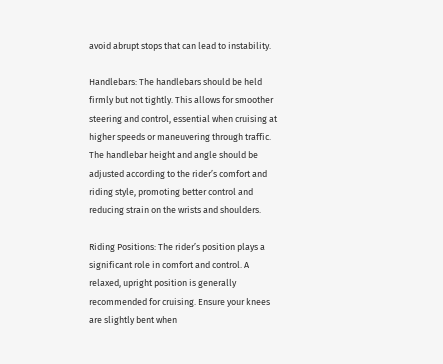avoid abrupt stops that can lead to instability.

Handlebars: The handlebars should be held firmly but not tightly. This allows for smoother steering and control, essential when cruising at higher speeds or maneuvering through traffic. The handlebar height and angle should be adjusted according to the rider’s comfort and riding style, promoting better control and reducing strain on the wrists and shoulders.

Riding Positions: The rider’s position plays a significant role in comfort and control. A relaxed, upright position is generally recommended for cruising. Ensure your knees are slightly bent when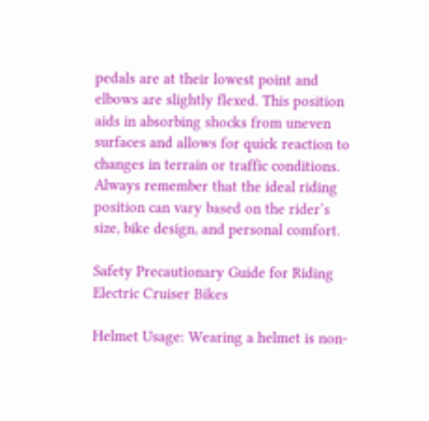pedals are at their lowest point and elbows are slightly flexed. This position aids in absorbing shocks from uneven surfaces and allows for quick reaction to changes in terrain or traffic conditions. Always remember that the ideal riding position can vary based on the rider’s size, bike design, and personal comfort.

Safety Precautionary Guide for Riding Electric Cruiser Bikes

Helmet Usage: Wearing a helmet is non-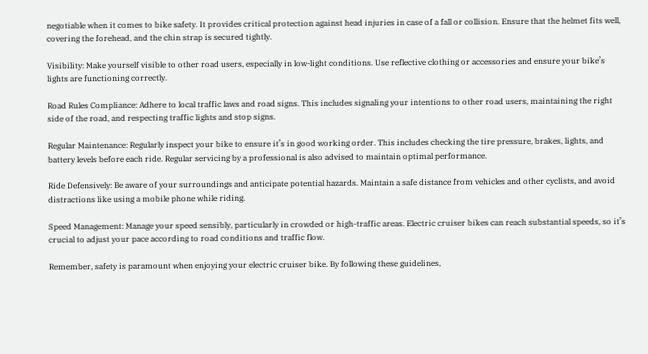negotiable when it comes to bike safety. It provides critical protection against head injuries in case of a fall or collision. Ensure that the helmet fits well, covering the forehead, and the chin strap is secured tightly.

Visibility: Make yourself visible to other road users, especially in low-light conditions. Use reflective clothing or accessories and ensure your bike’s lights are functioning correctly.

Road Rules Compliance: Adhere to local traffic laws and road signs. This includes signaling your intentions to other road users, maintaining the right side of the road, and respecting traffic lights and stop signs.

Regular Maintenance: Regularly inspect your bike to ensure it’s in good working order. This includes checking the tire pressure, brakes, lights, and battery levels before each ride. Regular servicing by a professional is also advised to maintain optimal performance.

Ride Defensively: Be aware of your surroundings and anticipate potential hazards. Maintain a safe distance from vehicles and other cyclists, and avoid distractions like using a mobile phone while riding.

Speed Management: Manage your speed sensibly, particularly in crowded or high-traffic areas. Electric cruiser bikes can reach substantial speeds, so it’s crucial to adjust your pace according to road conditions and traffic flow.

Remember, safety is paramount when enjoying your electric cruiser bike. By following these guidelines,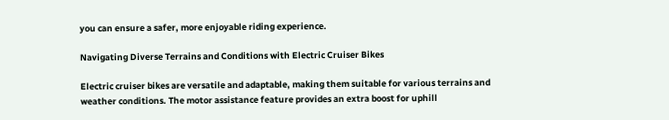you can ensure a safer, more enjoyable riding experience.

Navigating Diverse Terrains and Conditions with Electric Cruiser Bikes

Electric cruiser bikes are versatile and adaptable, making them suitable for various terrains and weather conditions. The motor assistance feature provides an extra boost for uphill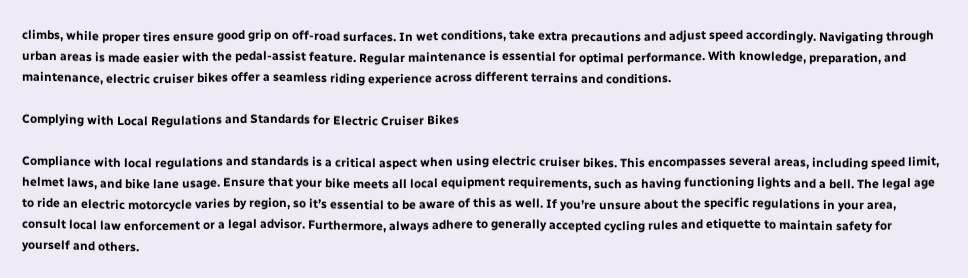climbs, while proper tires ensure good grip on off-road surfaces. In wet conditions, take extra precautions and adjust speed accordingly. Navigating through urban areas is made easier with the pedal-assist feature. Regular maintenance is essential for optimal performance. With knowledge, preparation, and maintenance, electric cruiser bikes offer a seamless riding experience across different terrains and conditions.

Complying with Local Regulations and Standards for Electric Cruiser Bikes

Compliance with local regulations and standards is a critical aspect when using electric cruiser bikes. This encompasses several areas, including speed limit, helmet laws, and bike lane usage. Ensure that your bike meets all local equipment requirements, such as having functioning lights and a bell. The legal age to ride an electric motorcycle varies by region, so it’s essential to be aware of this as well. If you’re unsure about the specific regulations in your area, consult local law enforcement or a legal advisor. Furthermore, always adhere to generally accepted cycling rules and etiquette to maintain safety for yourself and others.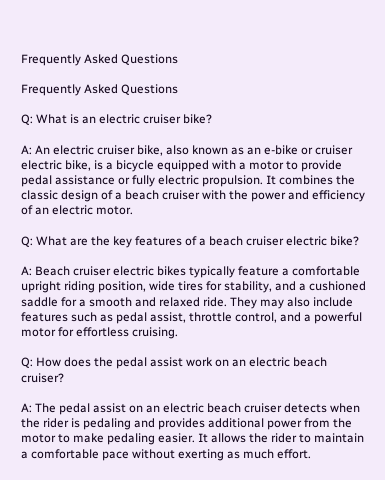Frequently Asked Questions

Frequently Asked Questions

Q: What is an electric cruiser bike?

A: An electric cruiser bike, also known as an e-bike or cruiser electric bike, is a bicycle equipped with a motor to provide pedal assistance or fully electric propulsion. It combines the classic design of a beach cruiser with the power and efficiency of an electric motor.

Q: What are the key features of a beach cruiser electric bike?

A: Beach cruiser electric bikes typically feature a comfortable upright riding position, wide tires for stability, and a cushioned saddle for a smooth and relaxed ride. They may also include features such as pedal assist, throttle control, and a powerful motor for effortless cruising.

Q: How does the pedal assist work on an electric beach cruiser?

A: The pedal assist on an electric beach cruiser detects when the rider is pedaling and provides additional power from the motor to make pedaling easier. It allows the rider to maintain a comfortable pace without exerting as much effort.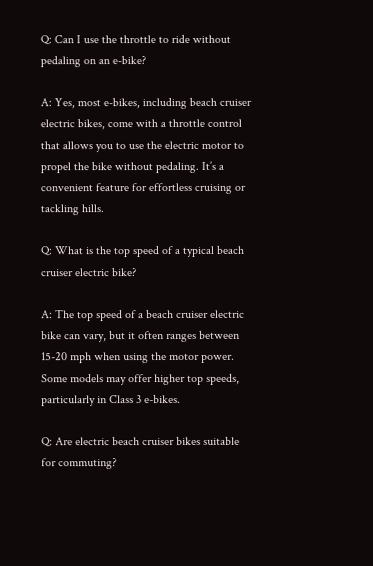Q: Can I use the throttle to ride without pedaling on an e-bike?

A: Yes, most e-bikes, including beach cruiser electric bikes, come with a throttle control that allows you to use the electric motor to propel the bike without pedaling. It’s a convenient feature for effortless cruising or tackling hills.

Q: What is the top speed of a typical beach cruiser electric bike?

A: The top speed of a beach cruiser electric bike can vary, but it often ranges between 15-20 mph when using the motor power. Some models may offer higher top speeds, particularly in Class 3 e-bikes.

Q: Are electric beach cruiser bikes suitable for commuting?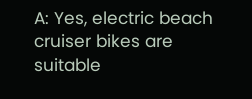A: Yes, electric beach cruiser bikes are suitable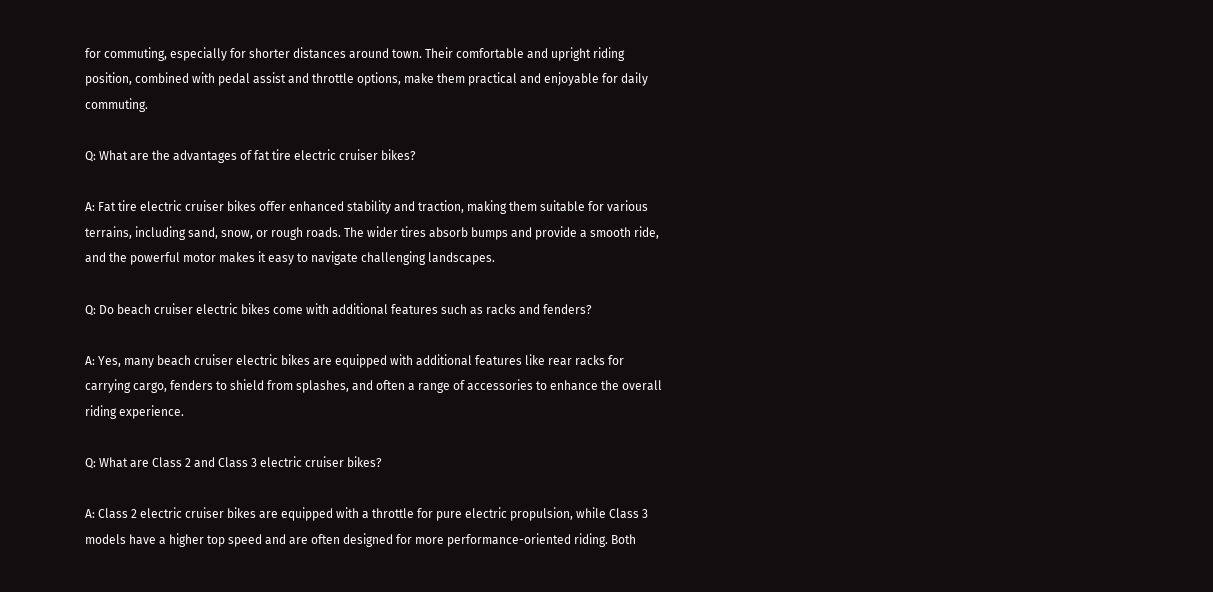for commuting, especially for shorter distances around town. Their comfortable and upright riding position, combined with pedal assist and throttle options, make them practical and enjoyable for daily commuting.

Q: What are the advantages of fat tire electric cruiser bikes?

A: Fat tire electric cruiser bikes offer enhanced stability and traction, making them suitable for various terrains, including sand, snow, or rough roads. The wider tires absorb bumps and provide a smooth ride, and the powerful motor makes it easy to navigate challenging landscapes.

Q: Do beach cruiser electric bikes come with additional features such as racks and fenders?

A: Yes, many beach cruiser electric bikes are equipped with additional features like rear racks for carrying cargo, fenders to shield from splashes, and often a range of accessories to enhance the overall riding experience.

Q: What are Class 2 and Class 3 electric cruiser bikes?

A: Class 2 electric cruiser bikes are equipped with a throttle for pure electric propulsion, while Class 3 models have a higher top speed and are often designed for more performance-oriented riding. Both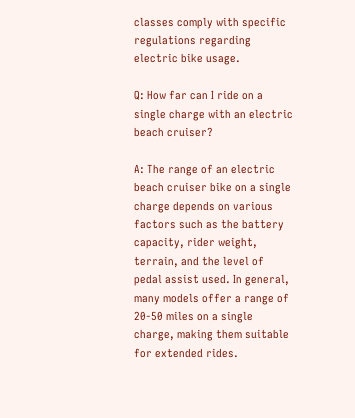classes comply with specific regulations regarding electric bike usage.

Q: How far can I ride on a single charge with an electric beach cruiser?

A: The range of an electric beach cruiser bike on a single charge depends on various factors such as the battery capacity, rider weight, terrain, and the level of pedal assist used. In general, many models offer a range of 20-50 miles on a single charge, making them suitable for extended rides.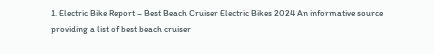1. Electric Bike Report – Best Beach Cruiser Electric Bikes 2024 An informative source providing a list of best beach cruiser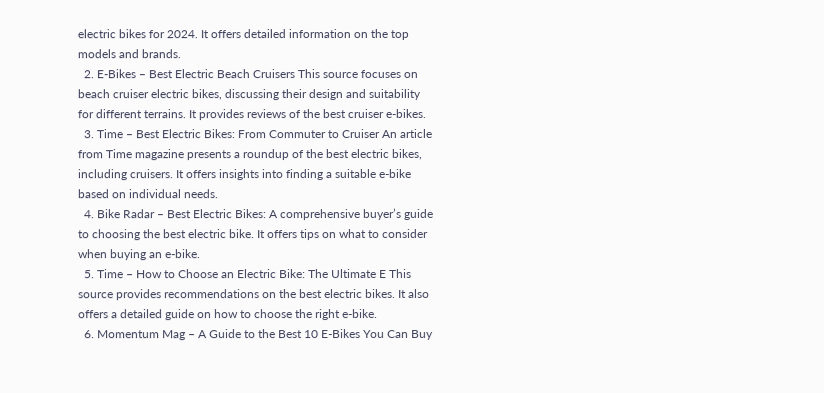electric bikes for 2024. It offers detailed information on the top models and brands.
  2. E-Bikes – Best Electric Beach Cruisers This source focuses on beach cruiser electric bikes, discussing their design and suitability for different terrains. It provides reviews of the best cruiser e-bikes.
  3. Time – Best Electric Bikes: From Commuter to Cruiser An article from Time magazine presents a roundup of the best electric bikes, including cruisers. It offers insights into finding a suitable e-bike based on individual needs.
  4. Bike Radar – Best Electric Bikes: A comprehensive buyer’s guide to choosing the best electric bike. It offers tips on what to consider when buying an e-bike.
  5. Time – How to Choose an Electric Bike: The Ultimate E This source provides recommendations on the best electric bikes. It also offers a detailed guide on how to choose the right e-bike.
  6. Momentum Mag – A Guide to the Best 10 E-Bikes You Can Buy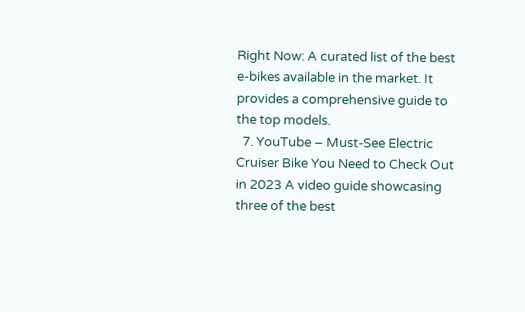Right Now: A curated list of the best e-bikes available in the market. It provides a comprehensive guide to the top models.
  7. YouTube – Must-See Electric Cruiser Bike You Need to Check Out in 2023 A video guide showcasing three of the best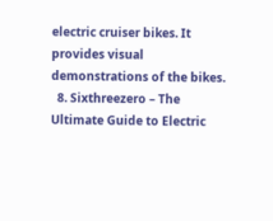electric cruiser bikes. It provides visual demonstrations of the bikes.
  8. Sixthreezero – The Ultimate Guide to Electric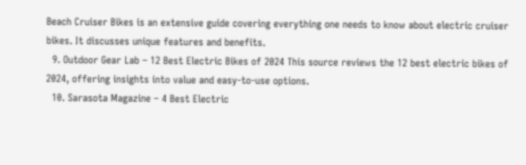Beach Cruiser Bikes is an extensive guide covering everything one needs to know about electric cruiser bikes. It discusses unique features and benefits.
  9. Outdoor Gear Lab – 12 Best Electric Bikes of 2024 This source reviews the 12 best electric bikes of 2024, offering insights into value and easy-to-use options.
  10. Sarasota Magazine – 4 Best Electric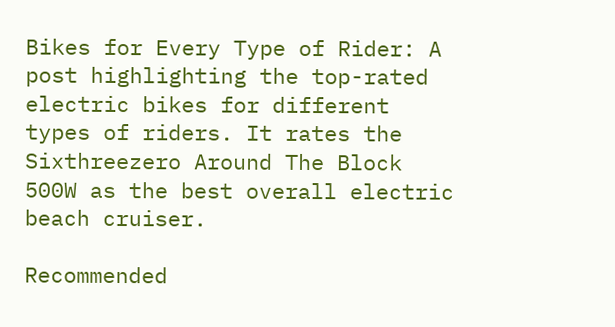Bikes for Every Type of Rider: A post highlighting the top-rated electric bikes for different types of riders. It rates the Sixthreezero Around The Block 500W as the best overall electric beach cruiser.

Recommended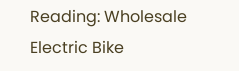Reading: Wholesale Electric Bike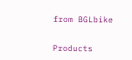from BGLbike


Products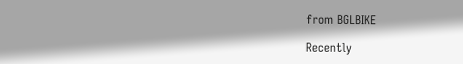from BGLBIKE

Recently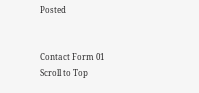Posted


Contact Form 01
Scroll to Top